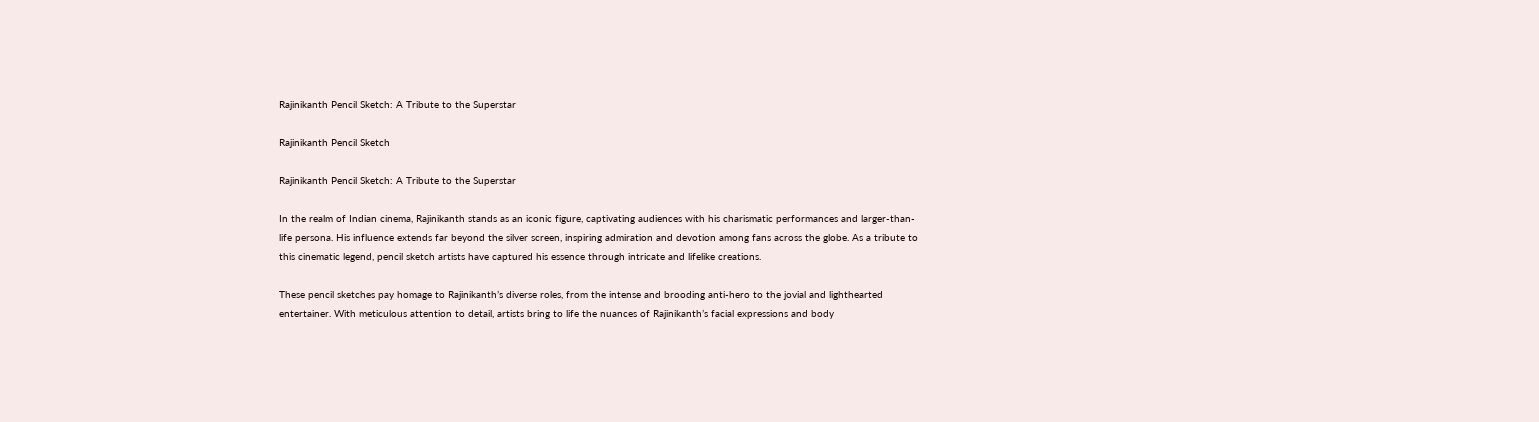Rajinikanth Pencil Sketch: A Tribute to the Superstar

Rajinikanth Pencil Sketch

Rajinikanth Pencil Sketch: A Tribute to the Superstar

In the realm of Indian cinema, Rajinikanth stands as an iconic figure, captivating audiences with his charismatic performances and larger-than-life persona. His influence extends far beyond the silver screen, inspiring admiration and devotion among fans across the globe. As a tribute to this cinematic legend, pencil sketch artists have captured his essence through intricate and lifelike creations.

These pencil sketches pay homage to Rajinikanth’s diverse roles, from the intense and brooding anti-hero to the jovial and lighthearted entertainer. With meticulous attention to detail, artists bring to life the nuances of Rajinikanth’s facial expressions and body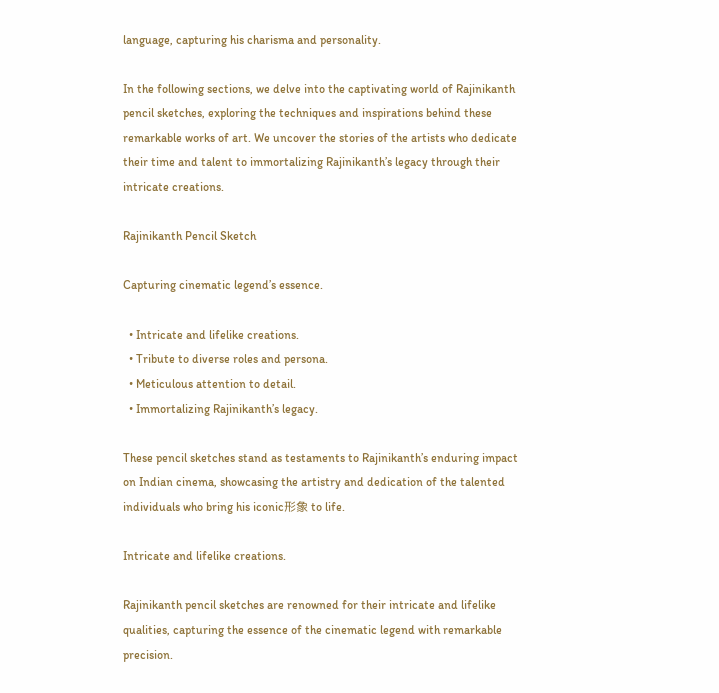language, capturing his charisma and personality.

In the following sections, we delve into the captivating world of Rajinikanth pencil sketches, exploring the techniques and inspirations behind these remarkable works of art. We uncover the stories of the artists who dedicate their time and talent to immortalizing Rajinikanth’s legacy through their intricate creations.

Rajinikanth Pencil Sketch

Capturing cinematic legend’s essence.

  • Intricate and lifelike creations.
  • Tribute to diverse roles and persona.
  • Meticulous attention to detail.
  • Immortalizing Rajinikanth’s legacy.

These pencil sketches stand as testaments to Rajinikanth’s enduring impact on Indian cinema, showcasing the artistry and dedication of the talented individuals who bring his iconic形象 to life.

Intricate and lifelike creations.

Rajinikanth pencil sketches are renowned for their intricate and lifelike qualities, capturing the essence of the cinematic legend with remarkable precision.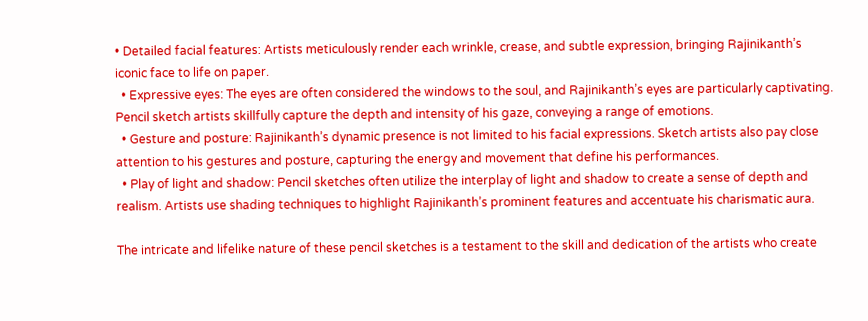• Detailed facial features: Artists meticulously render each wrinkle, crease, and subtle expression, bringing Rajinikanth’s iconic face to life on paper.
  • Expressive eyes: The eyes are often considered the windows to the soul, and Rajinikanth’s eyes are particularly captivating. Pencil sketch artists skillfully capture the depth and intensity of his gaze, conveying a range of emotions.
  • Gesture and posture: Rajinikanth’s dynamic presence is not limited to his facial expressions. Sketch artists also pay close attention to his gestures and posture, capturing the energy and movement that define his performances.
  • Play of light and shadow: Pencil sketches often utilize the interplay of light and shadow to create a sense of depth and realism. Artists use shading techniques to highlight Rajinikanth’s prominent features and accentuate his charismatic aura.

The intricate and lifelike nature of these pencil sketches is a testament to the skill and dedication of the artists who create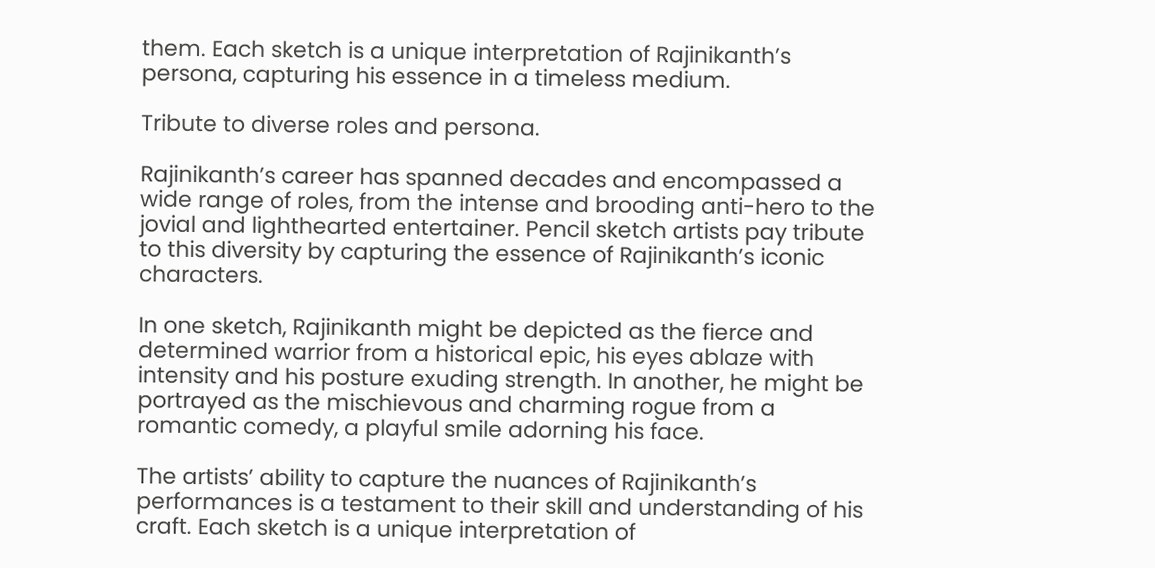them. Each sketch is a unique interpretation of Rajinikanth’s persona, capturing his essence in a timeless medium.

Tribute to diverse roles and persona.

Rajinikanth’s career has spanned decades and encompassed a wide range of roles, from the intense and brooding anti-hero to the jovial and lighthearted entertainer. Pencil sketch artists pay tribute to this diversity by capturing the essence of Rajinikanth’s iconic characters.

In one sketch, Rajinikanth might be depicted as the fierce and determined warrior from a historical epic, his eyes ablaze with intensity and his posture exuding strength. In another, he might be portrayed as the mischievous and charming rogue from a romantic comedy, a playful smile adorning his face.

The artists’ ability to capture the nuances of Rajinikanth’s performances is a testament to their skill and understanding of his craft. Each sketch is a unique interpretation of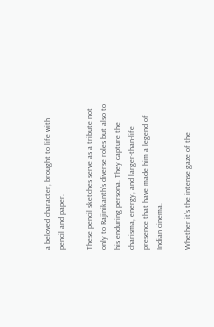a beloved character, brought to life with pencil and paper.

These pencil sketches serve as a tribute not only to Rajinikanth’s diverse roles but also to his enduring persona. They capture the charisma, energy, and larger-than-life presence that have made him a legend of Indian cinema.

Whether it’s the intense gaze of the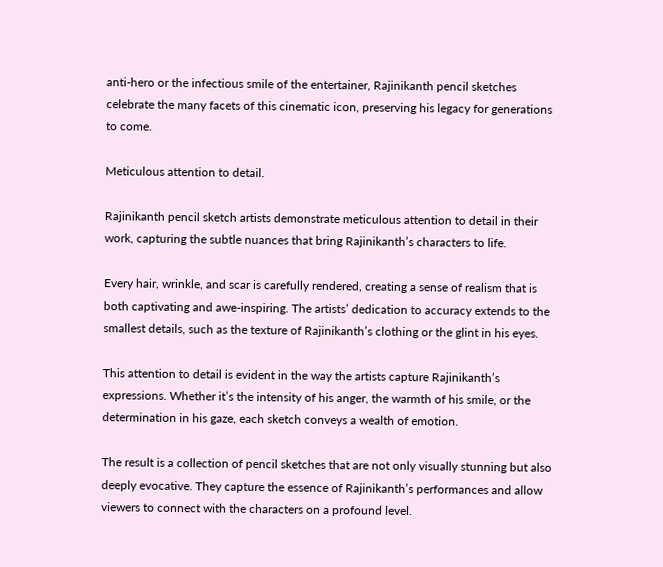anti-hero or the infectious smile of the entertainer, Rajinikanth pencil sketches celebrate the many facets of this cinematic icon, preserving his legacy for generations to come.

Meticulous attention to detail.

Rajinikanth pencil sketch artists demonstrate meticulous attention to detail in their work, capturing the subtle nuances that bring Rajinikanth’s characters to life.

Every hair, wrinkle, and scar is carefully rendered, creating a sense of realism that is both captivating and awe-inspiring. The artists’ dedication to accuracy extends to the smallest details, such as the texture of Rajinikanth’s clothing or the glint in his eyes.

This attention to detail is evident in the way the artists capture Rajinikanth’s expressions. Whether it’s the intensity of his anger, the warmth of his smile, or the determination in his gaze, each sketch conveys a wealth of emotion.

The result is a collection of pencil sketches that are not only visually stunning but also deeply evocative. They capture the essence of Rajinikanth’s performances and allow viewers to connect with the characters on a profound level.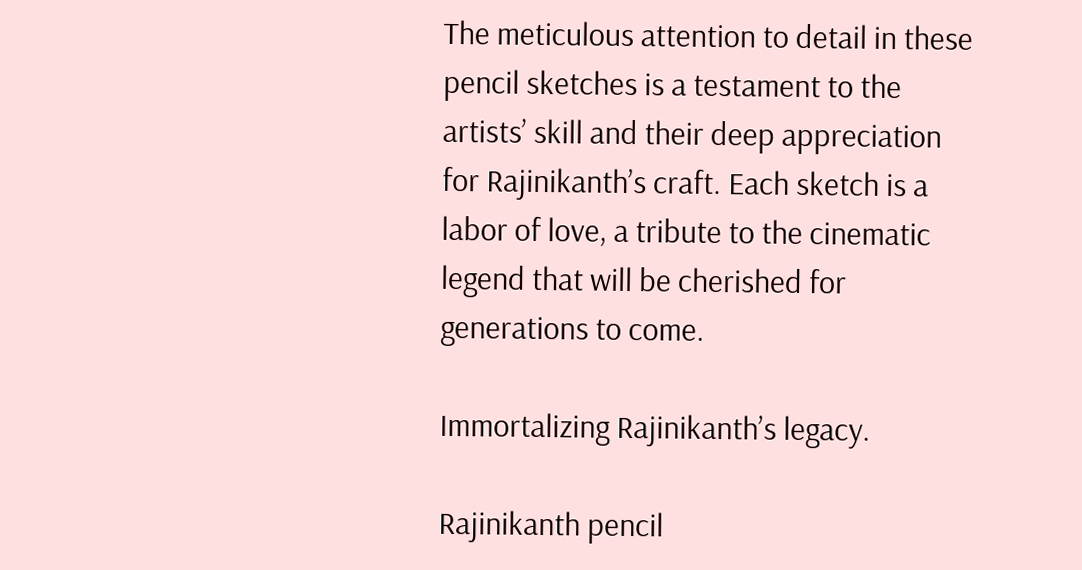The meticulous attention to detail in these pencil sketches is a testament to the artists’ skill and their deep appreciation for Rajinikanth’s craft. Each sketch is a labor of love, a tribute to the cinematic legend that will be cherished for generations to come.

Immortalizing Rajinikanth’s legacy.

Rajinikanth pencil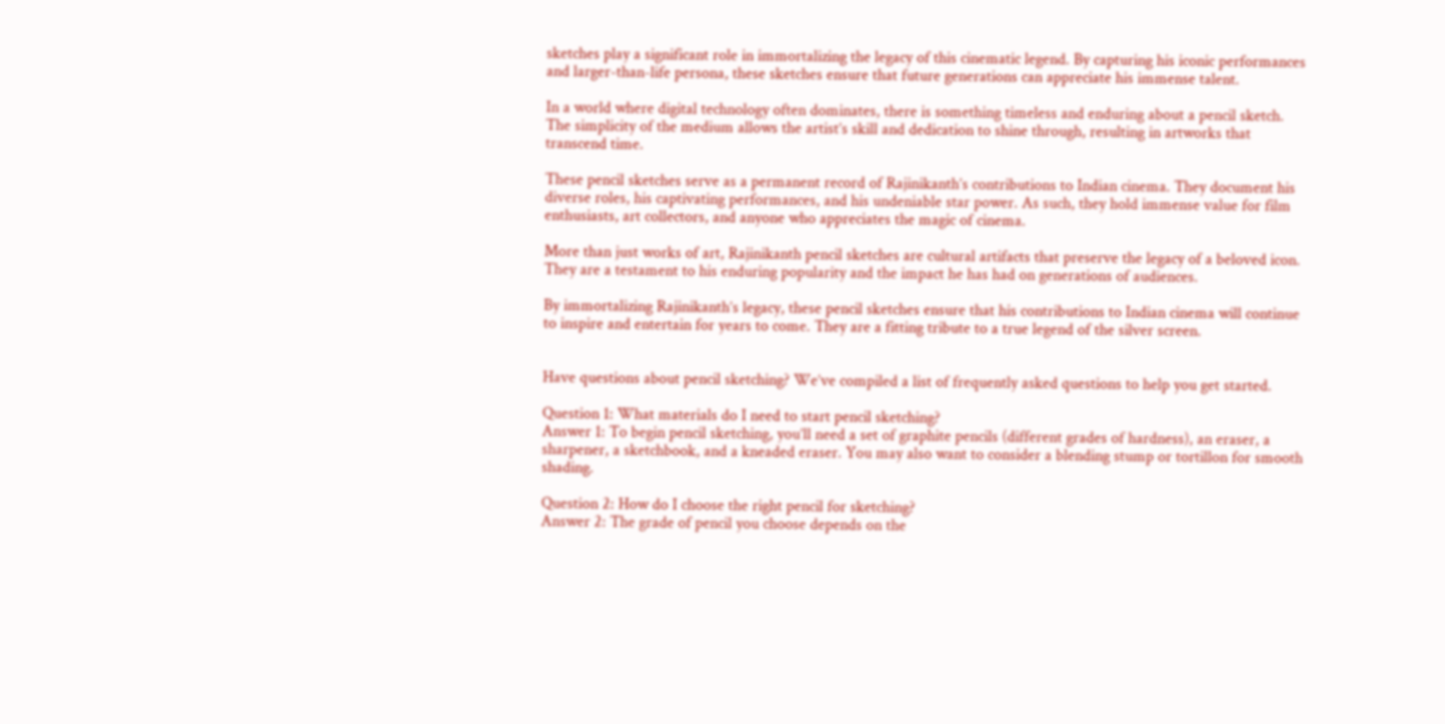sketches play a significant role in immortalizing the legacy of this cinematic legend. By capturing his iconic performances and larger-than-life persona, these sketches ensure that future generations can appreciate his immense talent.

In a world where digital technology often dominates, there is something timeless and enduring about a pencil sketch. The simplicity of the medium allows the artist’s skill and dedication to shine through, resulting in artworks that transcend time.

These pencil sketches serve as a permanent record of Rajinikanth’s contributions to Indian cinema. They document his diverse roles, his captivating performances, and his undeniable star power. As such, they hold immense value for film enthusiasts, art collectors, and anyone who appreciates the magic of cinema.

More than just works of art, Rajinikanth pencil sketches are cultural artifacts that preserve the legacy of a beloved icon. They are a testament to his enduring popularity and the impact he has had on generations of audiences.

By immortalizing Rajinikanth’s legacy, these pencil sketches ensure that his contributions to Indian cinema will continue to inspire and entertain for years to come. They are a fitting tribute to a true legend of the silver screen.


Have questions about pencil sketching? We’ve compiled a list of frequently asked questions to help you get started.

Question 1: What materials do I need to start pencil sketching?
Answer 1: To begin pencil sketching, you’ll need a set of graphite pencils (different grades of hardness), an eraser, a sharpener, a sketchbook, and a kneaded eraser. You may also want to consider a blending stump or tortillon for smooth shading.

Question 2: How do I choose the right pencil for sketching?
Answer 2: The grade of pencil you choose depends on the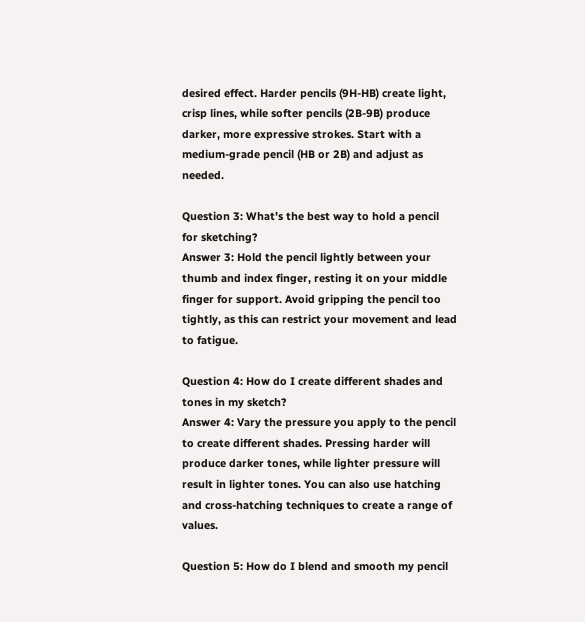desired effect. Harder pencils (9H-HB) create light, crisp lines, while softer pencils (2B-9B) produce darker, more expressive strokes. Start with a medium-grade pencil (HB or 2B) and adjust as needed.

Question 3: What’s the best way to hold a pencil for sketching?
Answer 3: Hold the pencil lightly between your thumb and index finger, resting it on your middle finger for support. Avoid gripping the pencil too tightly, as this can restrict your movement and lead to fatigue.

Question 4: How do I create different shades and tones in my sketch?
Answer 4: Vary the pressure you apply to the pencil to create different shades. Pressing harder will produce darker tones, while lighter pressure will result in lighter tones. You can also use hatching and cross-hatching techniques to create a range of values.

Question 5: How do I blend and smooth my pencil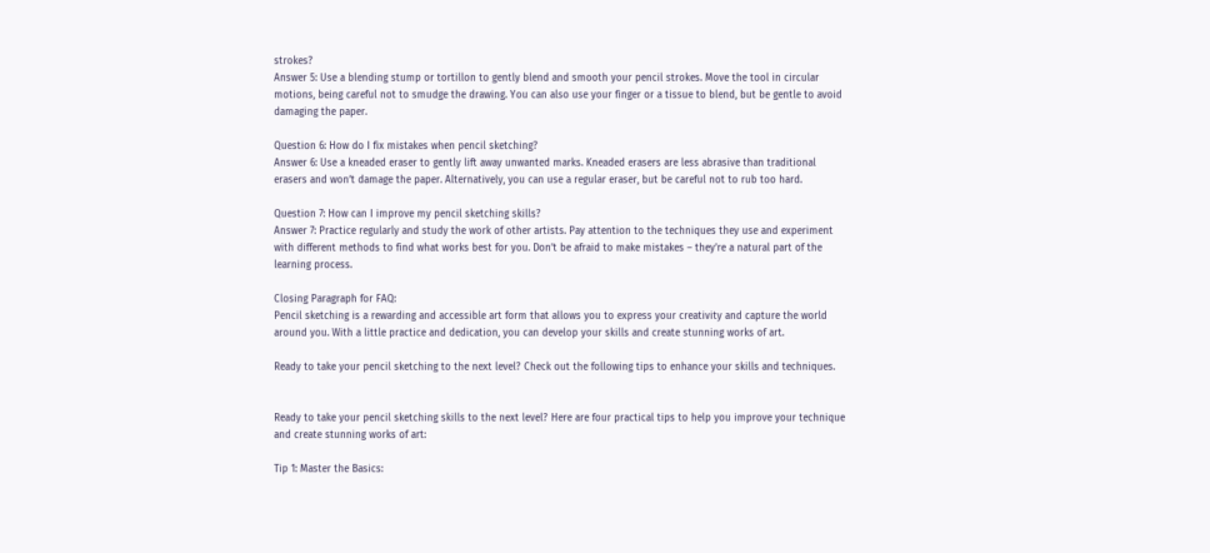strokes?
Answer 5: Use a blending stump or tortillon to gently blend and smooth your pencil strokes. Move the tool in circular motions, being careful not to smudge the drawing. You can also use your finger or a tissue to blend, but be gentle to avoid damaging the paper.

Question 6: How do I fix mistakes when pencil sketching?
Answer 6: Use a kneaded eraser to gently lift away unwanted marks. Kneaded erasers are less abrasive than traditional erasers and won’t damage the paper. Alternatively, you can use a regular eraser, but be careful not to rub too hard.

Question 7: How can I improve my pencil sketching skills?
Answer 7: Practice regularly and study the work of other artists. Pay attention to the techniques they use and experiment with different methods to find what works best for you. Don’t be afraid to make mistakes – they’re a natural part of the learning process.

Closing Paragraph for FAQ:
Pencil sketching is a rewarding and accessible art form that allows you to express your creativity and capture the world around you. With a little practice and dedication, you can develop your skills and create stunning works of art.

Ready to take your pencil sketching to the next level? Check out the following tips to enhance your skills and techniques.


Ready to take your pencil sketching skills to the next level? Here are four practical tips to help you improve your technique and create stunning works of art:

Tip 1: Master the Basics: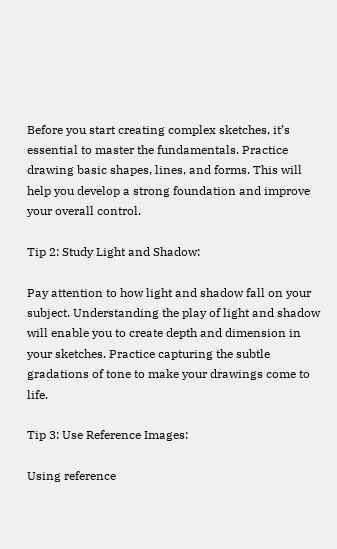Before you start creating complex sketches, it’s essential to master the fundamentals. Practice drawing basic shapes, lines, and forms. This will help you develop a strong foundation and improve your overall control.

Tip 2: Study Light and Shadow:

Pay attention to how light and shadow fall on your subject. Understanding the play of light and shadow will enable you to create depth and dimension in your sketches. Practice capturing the subtle gradations of tone to make your drawings come to life.

Tip 3: Use Reference Images:

Using reference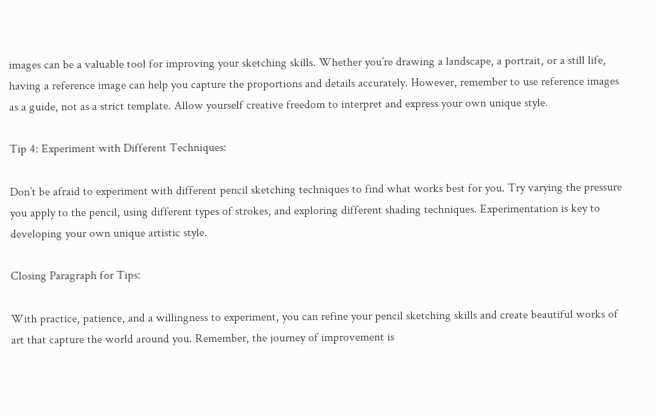images can be a valuable tool for improving your sketching skills. Whether you’re drawing a landscape, a portrait, or a still life, having a reference image can help you capture the proportions and details accurately. However, remember to use reference images as a guide, not as a strict template. Allow yourself creative freedom to interpret and express your own unique style.

Tip 4: Experiment with Different Techniques:

Don’t be afraid to experiment with different pencil sketching techniques to find what works best for you. Try varying the pressure you apply to the pencil, using different types of strokes, and exploring different shading techniques. Experimentation is key to developing your own unique artistic style.

Closing Paragraph for Tips:

With practice, patience, and a willingness to experiment, you can refine your pencil sketching skills and create beautiful works of art that capture the world around you. Remember, the journey of improvement is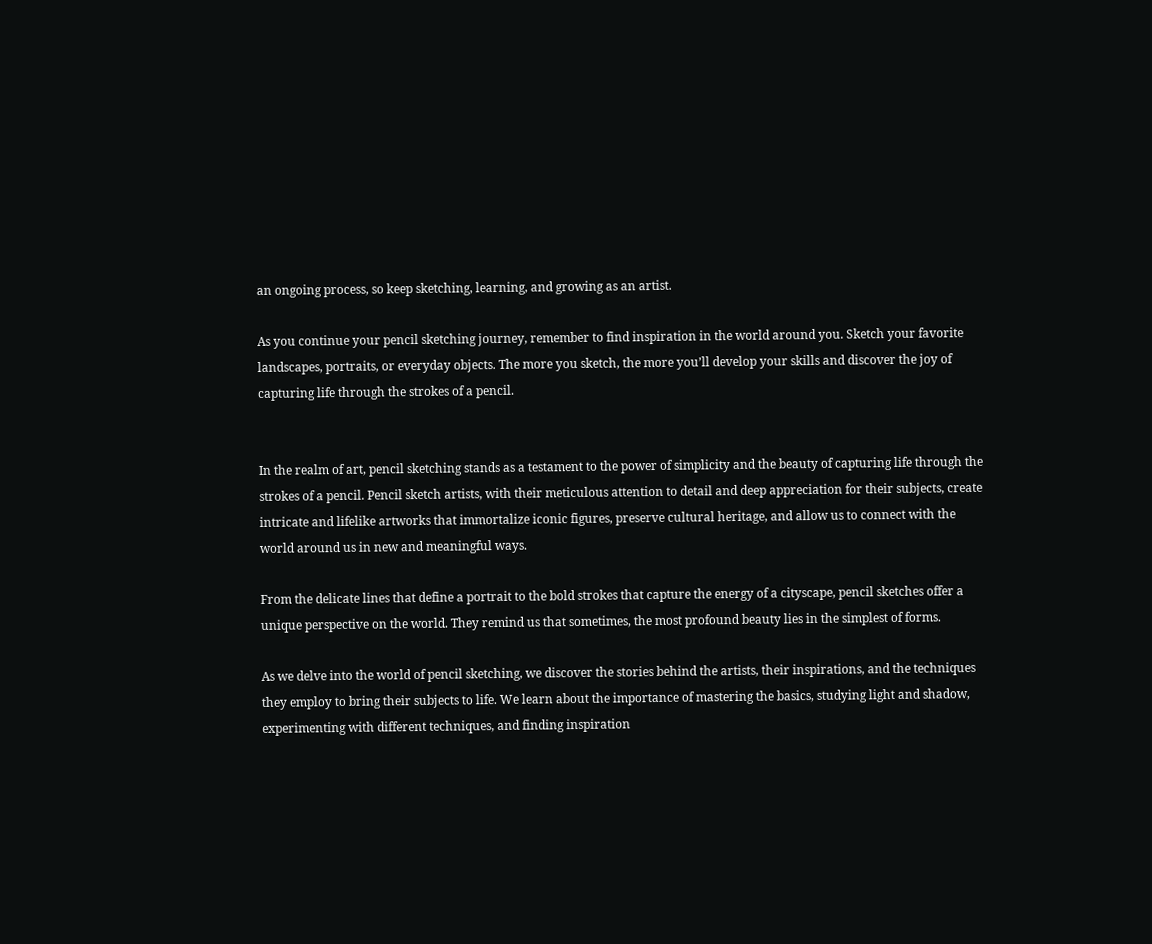an ongoing process, so keep sketching, learning, and growing as an artist.

As you continue your pencil sketching journey, remember to find inspiration in the world around you. Sketch your favorite landscapes, portraits, or everyday objects. The more you sketch, the more you’ll develop your skills and discover the joy of capturing life through the strokes of a pencil.


In the realm of art, pencil sketching stands as a testament to the power of simplicity and the beauty of capturing life through the strokes of a pencil. Pencil sketch artists, with their meticulous attention to detail and deep appreciation for their subjects, create intricate and lifelike artworks that immortalize iconic figures, preserve cultural heritage, and allow us to connect with the world around us in new and meaningful ways.

From the delicate lines that define a portrait to the bold strokes that capture the energy of a cityscape, pencil sketches offer a unique perspective on the world. They remind us that sometimes, the most profound beauty lies in the simplest of forms.

As we delve into the world of pencil sketching, we discover the stories behind the artists, their inspirations, and the techniques they employ to bring their subjects to life. We learn about the importance of mastering the basics, studying light and shadow, experimenting with different techniques, and finding inspiration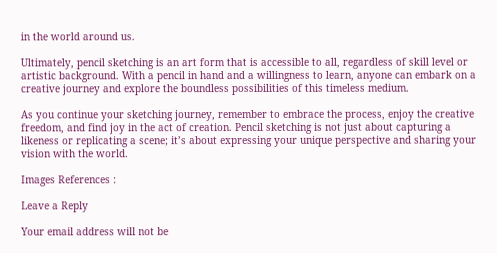in the world around us.

Ultimately, pencil sketching is an art form that is accessible to all, regardless of skill level or artistic background. With a pencil in hand and a willingness to learn, anyone can embark on a creative journey and explore the boundless possibilities of this timeless medium.

As you continue your sketching journey, remember to embrace the process, enjoy the creative freedom, and find joy in the act of creation. Pencil sketching is not just about capturing a likeness or replicating a scene; it’s about expressing your unique perspective and sharing your vision with the world.

Images References :

Leave a Reply

Your email address will not be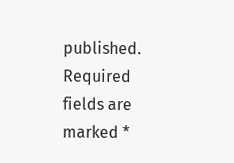published. Required fields are marked *